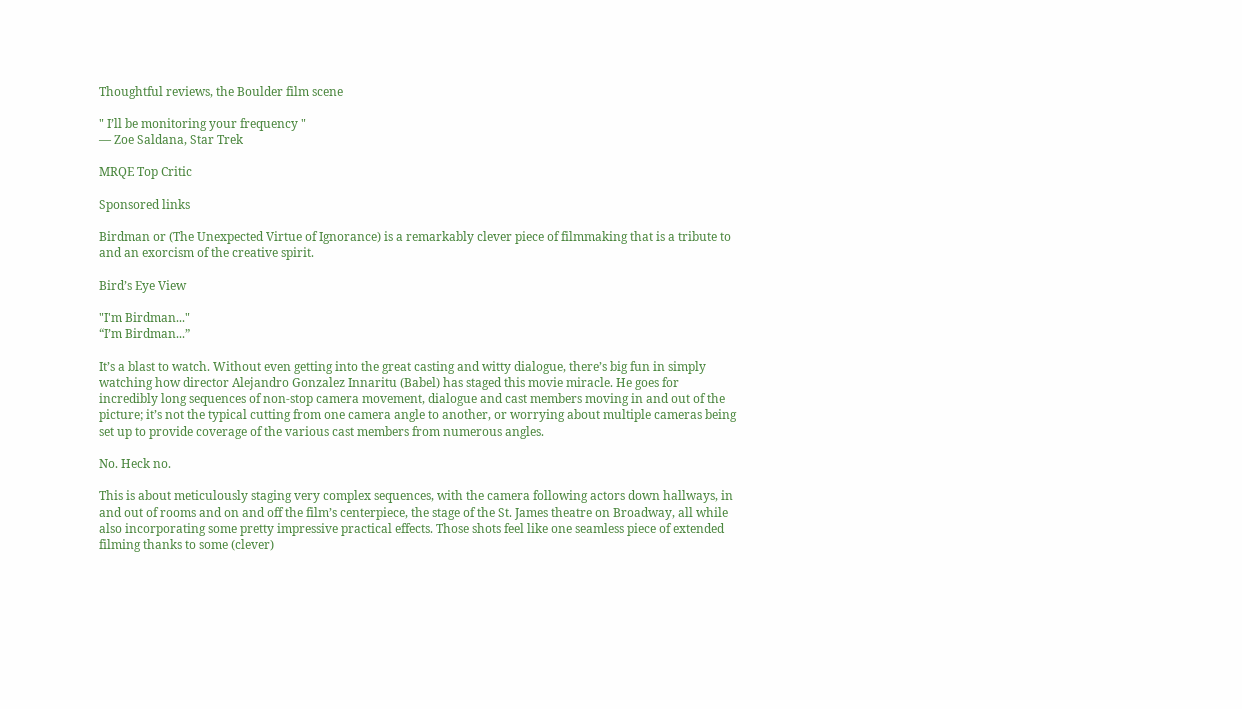Thoughtful reviews, the Boulder film scene

" I’ll be monitoring your frequency "
— Zoe Saldana, Star Trek

MRQE Top Critic

Sponsored links

Birdman or (The Unexpected Virtue of Ignorance) is a remarkably clever piece of filmmaking that is a tribute to and an exorcism of the creative spirit.

Bird’s Eye View

"I'm Birdman..."
“I’m Birdman...”

It’s a blast to watch. Without even getting into the great casting and witty dialogue, there’s big fun in simply watching how director Alejandro Gonzalez Innaritu (Babel) has staged this movie miracle. He goes for incredibly long sequences of non-stop camera movement, dialogue and cast members moving in and out of the picture; it’s not the typical cutting from one camera angle to another, or worrying about multiple cameras being set up to provide coverage of the various cast members from numerous angles.

No. Heck no.

This is about meticulously staging very complex sequences, with the camera following actors down hallways, in and out of rooms and on and off the film’s centerpiece, the stage of the St. James theatre on Broadway, all while also incorporating some pretty impressive practical effects. Those shots feel like one seamless piece of extended filming thanks to some (clever)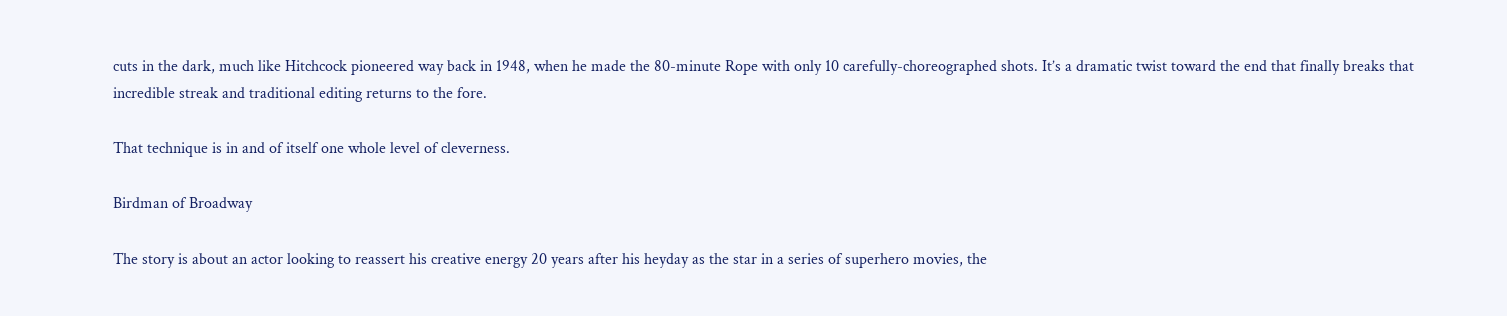cuts in the dark, much like Hitchcock pioneered way back in 1948, when he made the 80-minute Rope with only 10 carefully-choreographed shots. It’s a dramatic twist toward the end that finally breaks that incredible streak and traditional editing returns to the fore.

That technique is in and of itself one whole level of cleverness.

Birdman of Broadway

The story is about an actor looking to reassert his creative energy 20 years after his heyday as the star in a series of superhero movies, the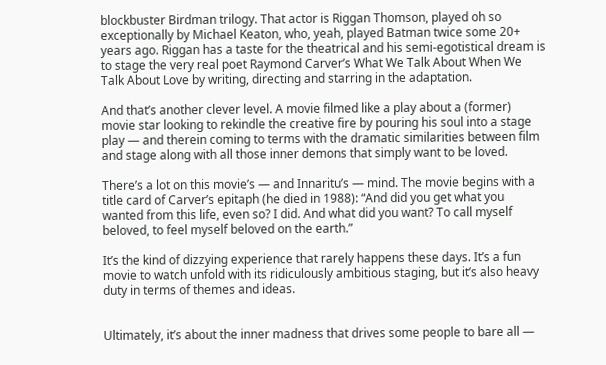blockbuster Birdman trilogy. That actor is Riggan Thomson, played oh so exceptionally by Michael Keaton, who, yeah, played Batman twice some 20+ years ago. Riggan has a taste for the theatrical and his semi-egotistical dream is to stage the very real poet Raymond Carver’s What We Talk About When We Talk About Love by writing, directing and starring in the adaptation.

And that’s another clever level. A movie filmed like a play about a (former) movie star looking to rekindle the creative fire by pouring his soul into a stage play — and therein coming to terms with the dramatic similarities between film and stage along with all those inner demons that simply want to be loved.

There’s a lot on this movie’s — and Innaritu’s — mind. The movie begins with a title card of Carver’s epitaph (he died in 1988): “And did you get what you wanted from this life, even so? I did. And what did you want? To call myself beloved, to feel myself beloved on the earth.”

It’s the kind of dizzying experience that rarely happens these days. It’s a fun movie to watch unfold with its ridiculously ambitious staging, but it’s also heavy duty in terms of themes and ideas.


Ultimately, it’s about the inner madness that drives some people to bare all —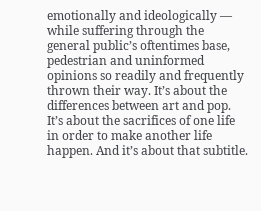emotionally and ideologically — while suffering through the general public’s oftentimes base, pedestrian and uninformed opinions so readily and frequently thrown their way. It’s about the differences between art and pop. It’s about the sacrifices of one life in order to make another life happen. And it’s about that subtitle.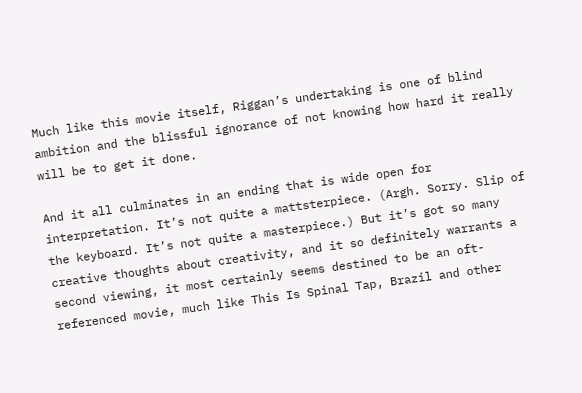Much like this movie itself, Riggan’s undertaking is one of blind ambition and the blissful ignorance of not knowing how hard it really will be to get it done.

And it all culminates in an ending that is wide open for interpretation. It’s not quite a mattsterpiece. (Argh. Sorry. Slip of the keyboard. It’s not quite a masterpiece.) But it’s got so many creative thoughts about creativity, and it so definitely warrants a second viewing, it most certainly seems destined to be an oft-referenced movie, much like This Is Spinal Tap, Brazil and other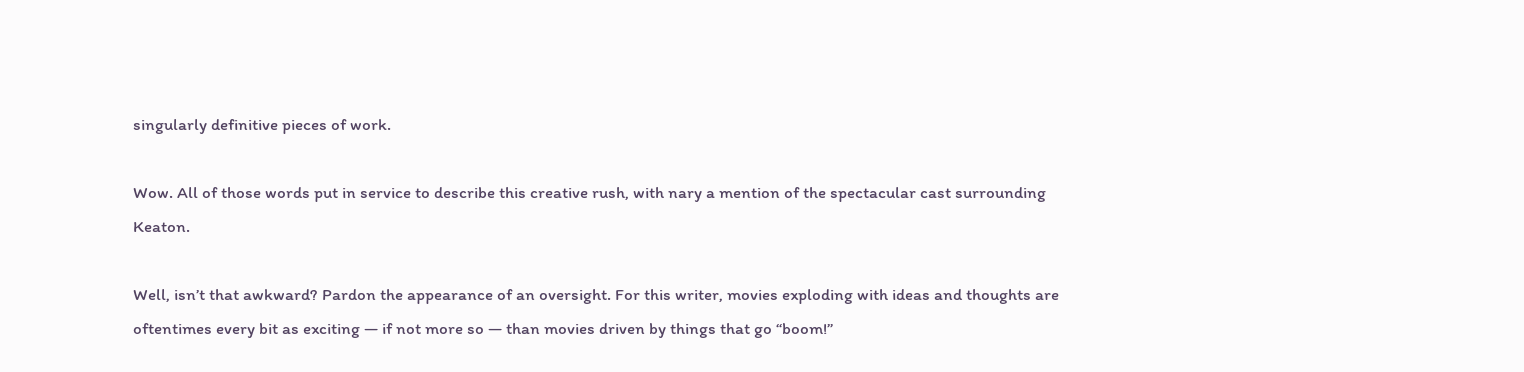singularly definitive pieces of work.

Wow. All of those words put in service to describe this creative rush, with nary a mention of the spectacular cast surrounding Keaton.

Well, isn’t that awkward? Pardon the appearance of an oversight. For this writer, movies exploding with ideas and thoughts are oftentimes every bit as exciting — if not more so — than movies driven by things that go “boom!”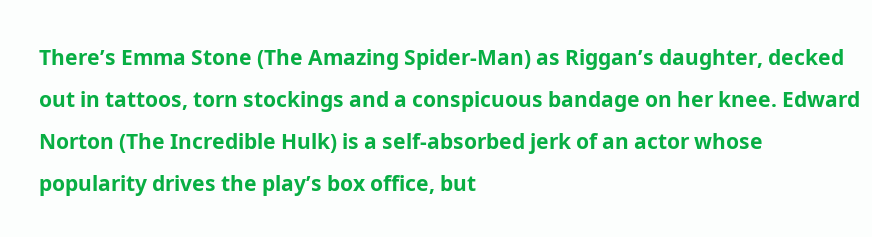There’s Emma Stone (The Amazing Spider-Man) as Riggan’s daughter, decked out in tattoos, torn stockings and a conspicuous bandage on her knee. Edward Norton (The Incredible Hulk) is a self-absorbed jerk of an actor whose popularity drives the play’s box office, but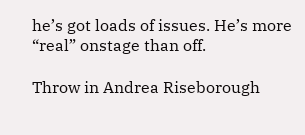he’s got loads of issues. He’s more “real” onstage than off.

Throw in Andrea Riseborough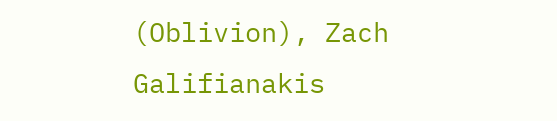(Oblivion), Zach Galifianakis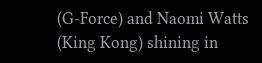(G-Force) and Naomi Watts (King Kong) shining in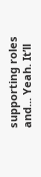supporting roles and... Yeah. It’ll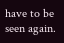have to be seen again.